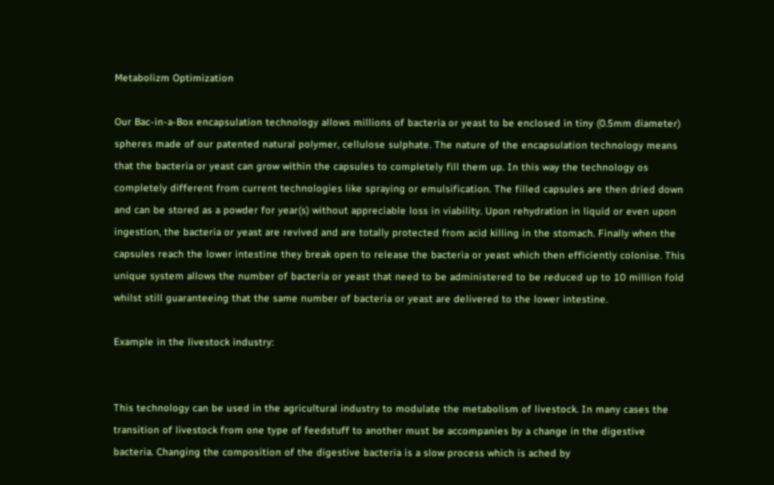Metabolizm Optimization

Our Bac-in-a-Box encapsulation technology allows millions of bacteria or yeast to be enclosed in tiny (0.5mm diameter) spheres made of our patented natural polymer, cellulose sulphate. The nature of the encapsulation technology means that the bacteria or yeast can grow within the capsules to completely fill them up. In this way the technology os completely different from current technologies like spraying or emulsification. The filled capsules are then dried down and can be stored as a powder for year(s) without appreciable loss in viability. Upon rehydration in liquid or even upon ingestion, the bacteria or yeast are revived and are totally protected from acid killing in the stomach. Finally when the capsules reach the lower intestine they break open to release the bacteria or yeast which then efficiently colonise. This unique system allows the number of bacteria or yeast that need to be administered to be reduced up to 10 million fold whilst still guaranteeing that the same number of bacteria or yeast are delivered to the lower intestine.

Example in the livestock industry:


This technology can be used in the agricultural industry to modulate the metabolism of livestock. In many cases the transition of livestock from one type of feedstuff to another must be accompanies by a change in the digestive bacteria. Changing the composition of the digestive bacteria is a slow process which is ached by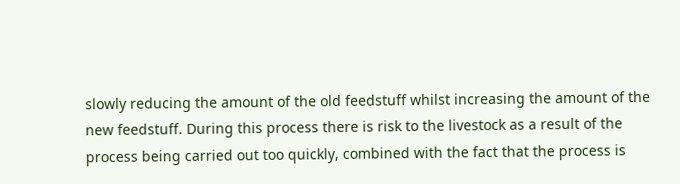slowly reducing the amount of the old feedstuff whilst increasing the amount of the new feedstuff. During this process there is risk to the livestock as a result of the process being carried out too quickly, combined with the fact that the process is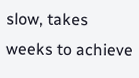slow, takes weeks to achieve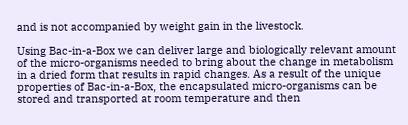and is not accompanied by weight gain in the livestock.

Using Bac-in-a-Box we can deliver large and biologically relevant amount of the micro-organisms needed to bring about the change in metabolism in a dried form that results in rapid changes. As a result of the unique properties of Bac-in-a-Box, the encapsulated micro-organisms can be stored and transported at room temperature and then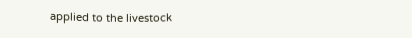applied to the livestock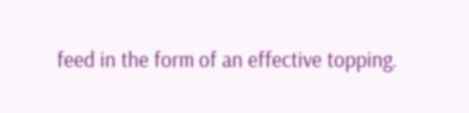feed in the form of an effective topping.